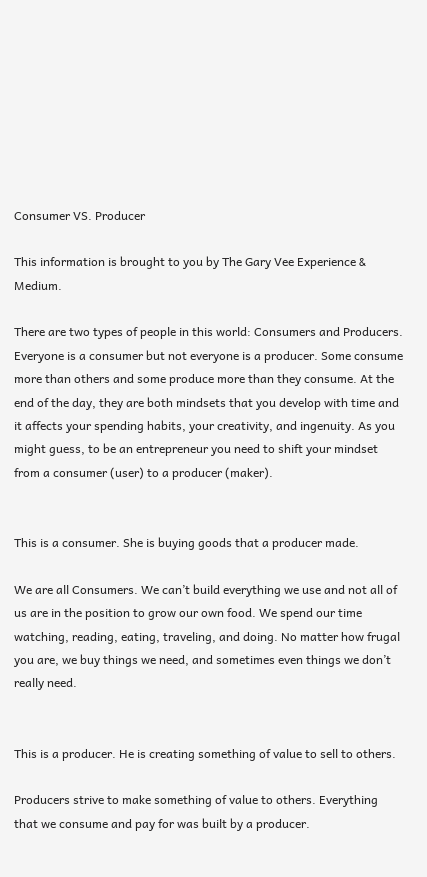Consumer VS. Producer

This information is brought to you by The Gary Vee Experience & Medium.

There are two types of people in this world: Consumers and Producers. Everyone is a consumer but not everyone is a producer. Some consume more than others and some produce more than they consume. At the end of the day, they are both mindsets that you develop with time and it affects your spending habits, your creativity, and ingenuity. As you might guess, to be an entrepreneur you need to shift your mindset from a consumer (user) to a producer (maker).


This is a consumer. She is buying goods that a producer made.

We are all Consumers. We can’t build everything we use and not all of us are in the position to grow our own food. We spend our time watching, reading, eating, traveling, and doing. No matter how frugal you are, we buy things we need, and sometimes even things we don’t really need.


This is a producer. He is creating something of value to sell to others.

Producers strive to make something of value to others. Everything that we consume and pay for was built by a producer.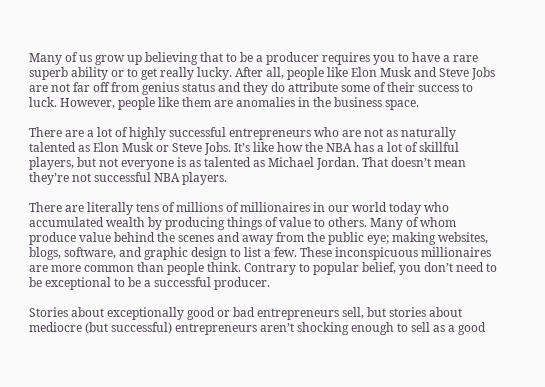Many of us grow up believing that to be a producer requires you to have a rare superb ability or to get really lucky. After all, people like Elon Musk and Steve Jobs are not far off from genius status and they do attribute some of their success to luck. However, people like them are anomalies in the business space.

There are a lot of highly successful entrepreneurs who are not as naturally talented as Elon Musk or Steve Jobs. It’s like how the NBA has a lot of skillful players, but not everyone is as talented as Michael Jordan. That doesn’t mean they’re not successful NBA players.

There are literally tens of millions of millionaires in our world today who accumulated wealth by producing things of value to others. Many of whom produce value behind the scenes and away from the public eye; making websites, blogs, software, and graphic design to list a few. These inconspicuous millionaires are more common than people think. Contrary to popular belief, you don’t need to be exceptional to be a successful producer.

Stories about exceptionally good or bad entrepreneurs sell, but stories about mediocre (but successful) entrepreneurs aren’t shocking enough to sell as a good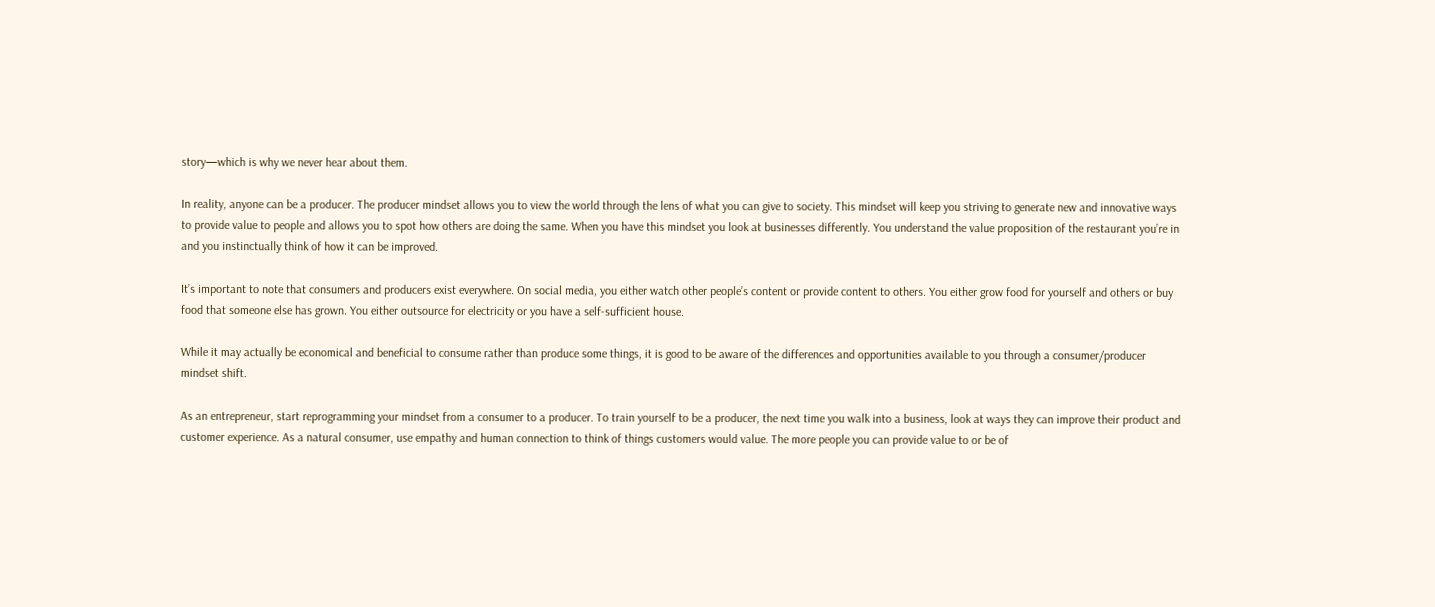story—which is why we never hear about them.

In reality, anyone can be a producer. The producer mindset allows you to view the world through the lens of what you can give to society. This mindset will keep you striving to generate new and innovative ways to provide value to people and allows you to spot how others are doing the same. When you have this mindset you look at businesses differently. You understand the value proposition of the restaurant you’re in and you instinctually think of how it can be improved.

It’s important to note that consumers and producers exist everywhere. On social media, you either watch other people’s content or provide content to others. You either grow food for yourself and others or buy food that someone else has grown. You either outsource for electricity or you have a self-sufficient house.

While it may actually be economical and beneficial to consume rather than produce some things, it is good to be aware of the differences and opportunities available to you through a consumer/producer mindset shift.

As an entrepreneur, start reprogramming your mindset from a consumer to a producer. To train yourself to be a producer, the next time you walk into a business, look at ways they can improve their product and customer experience. As a natural consumer, use empathy and human connection to think of things customers would value. The more people you can provide value to or be of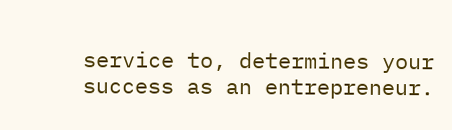service to, determines your success as an entrepreneur.